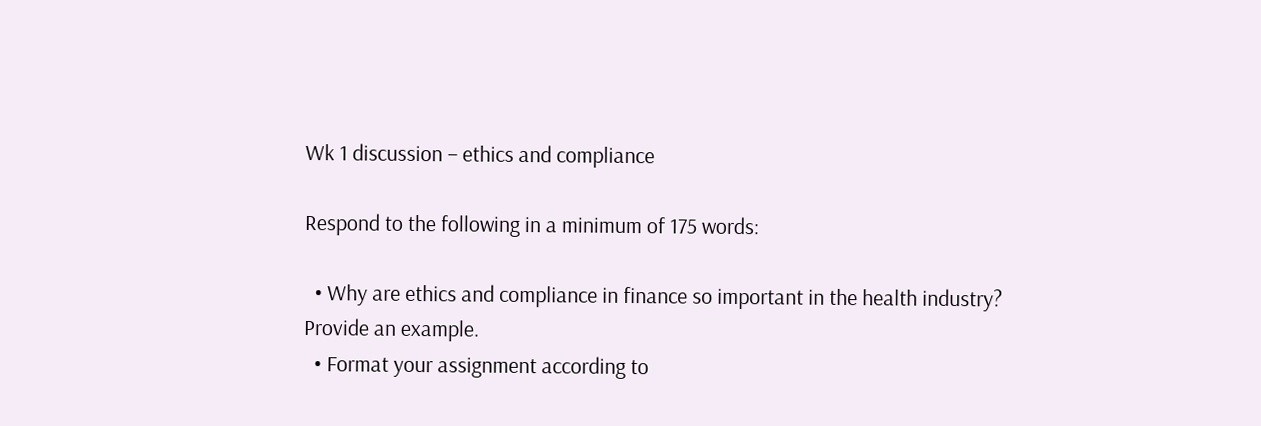Wk 1 discussion – ethics and compliance

Respond to the following in a minimum of 175 words:

  • Why are ethics and compliance in finance so important in the health industry? Provide an example.
  • Format your assignment according to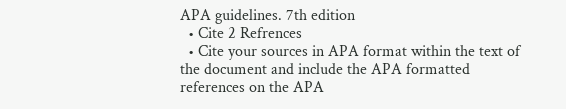APA guidelines. 7th edition
  • Cite 2 Refrences
  • Cite your sources in APA format within the text of the document and include the APA formatted references on the APA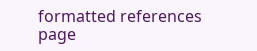formatted references page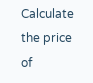Calculate the price of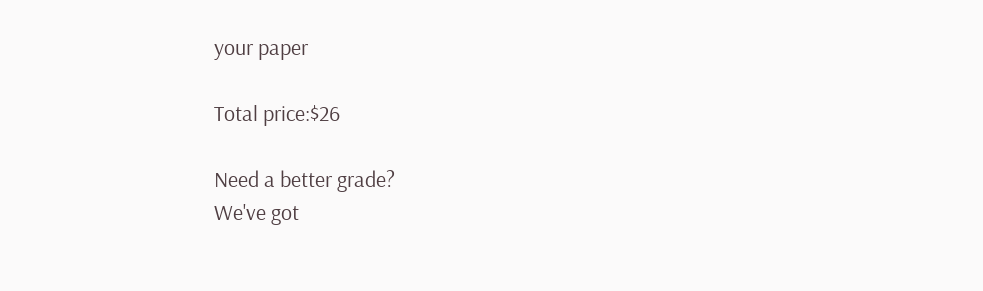your paper

Total price:$26

Need a better grade?
We've got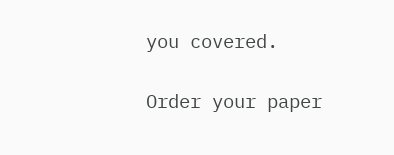you covered.

Order your paper